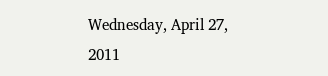Wednesday, April 27, 2011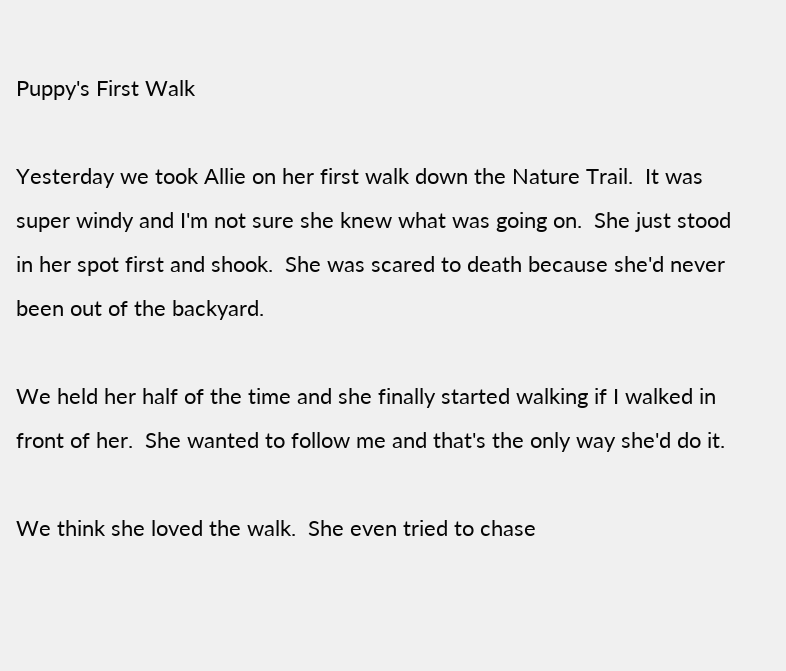Puppy's First Walk

Yesterday we took Allie on her first walk down the Nature Trail.  It was super windy and I'm not sure she knew what was going on.  She just stood in her spot first and shook.  She was scared to death because she'd never been out of the backyard.

We held her half of the time and she finally started walking if I walked in front of her.  She wanted to follow me and that's the only way she'd do it.

We think she loved the walk.  She even tried to chase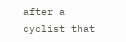after a cyclist that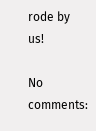rode by us!

No comments: